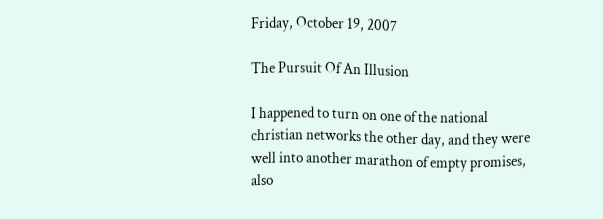Friday, October 19, 2007

The Pursuit Of An Illusion

I happened to turn on one of the national christian networks the other day, and they were well into another marathon of empty promises, also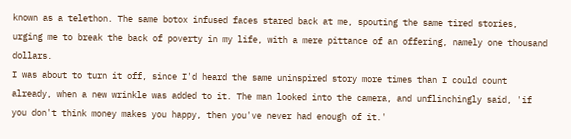known as a telethon. The same botox infused faces stared back at me, spouting the same tired stories, urging me to break the back of poverty in my life, with a mere pittance of an offering, namely one thousand dollars.
I was about to turn it off, since I'd heard the same uninspired story more times than I could count already, when a new wrinkle was added to it. The man looked into the camera, and unflinchingly said, 'if you don't think money makes you happy, then you've never had enough of it.'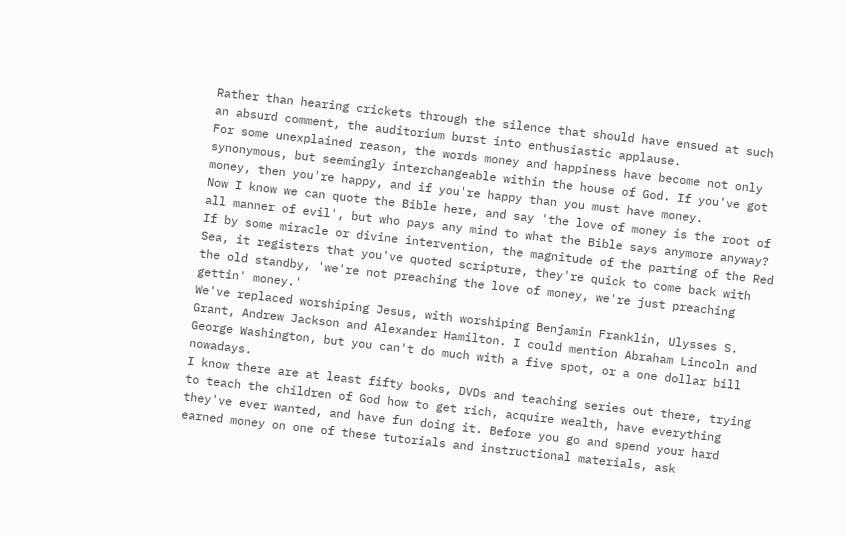Rather than hearing crickets through the silence that should have ensued at such an absurd comment, the auditorium burst into enthusiastic applause.
For some unexplained reason, the words money and happiness have become not only synonymous, but seemingly interchangeable within the house of God. If you've got money, then you're happy, and if you're happy than you must have money.
Now I know we can quote the Bible here, and say 'the love of money is the root of all manner of evil', but who pays any mind to what the Bible says anymore anyway? If by some miracle or divine intervention, the magnitude of the parting of the Red Sea, it registers that you've quoted scripture, they're quick to come back with the old standby, 'we're not preaching the love of money, we're just preaching gettin' money.'
We've replaced worshiping Jesus, with worshiping Benjamin Franklin, Ulysses S. Grant, Andrew Jackson and Alexander Hamilton. I could mention Abraham Lincoln and George Washington, but you can't do much with a five spot, or a one dollar bill nowadays.
I know there are at least fifty books, DVDs and teaching series out there, trying to teach the children of God how to get rich, acquire wealth, have everything they've ever wanted, and have fun doing it. Before you go and spend your hard earned money on one of these tutorials and instructional materials, ask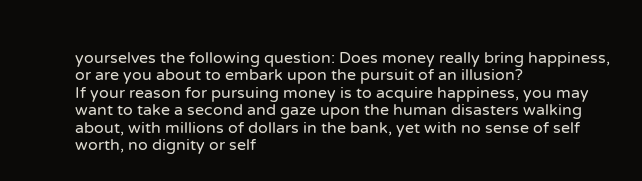yourselves the following question: Does money really bring happiness, or are you about to embark upon the pursuit of an illusion?
If your reason for pursuing money is to acquire happiness, you may want to take a second and gaze upon the human disasters walking about, with millions of dollars in the bank, yet with no sense of self worth, no dignity or self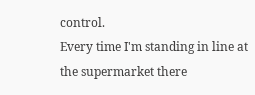control.
Every time I'm standing in line at the supermarket there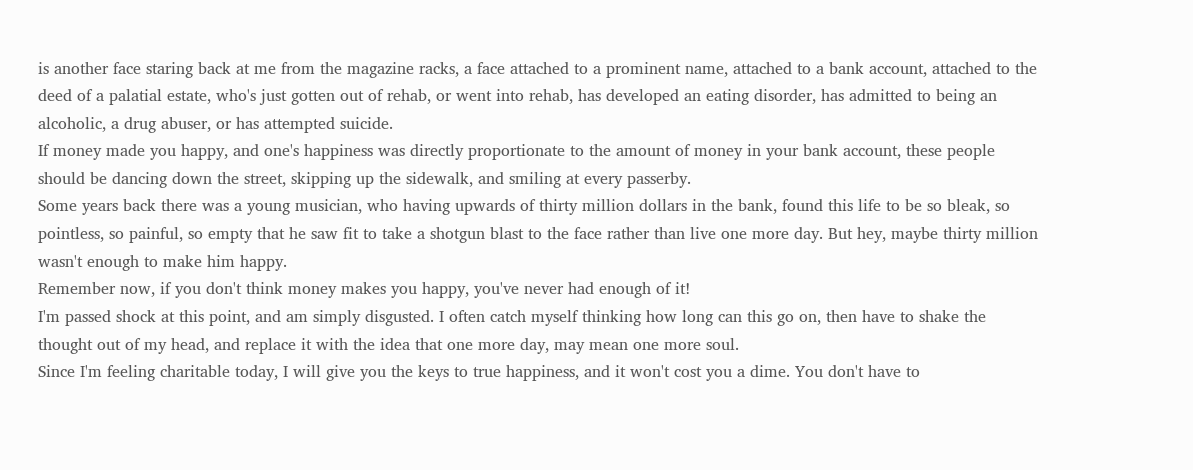is another face staring back at me from the magazine racks, a face attached to a prominent name, attached to a bank account, attached to the deed of a palatial estate, who's just gotten out of rehab, or went into rehab, has developed an eating disorder, has admitted to being an alcoholic, a drug abuser, or has attempted suicide.
If money made you happy, and one's happiness was directly proportionate to the amount of money in your bank account, these people should be dancing down the street, skipping up the sidewalk, and smiling at every passerby.
Some years back there was a young musician, who having upwards of thirty million dollars in the bank, found this life to be so bleak, so pointless, so painful, so empty that he saw fit to take a shotgun blast to the face rather than live one more day. But hey, maybe thirty million wasn't enough to make him happy.
Remember now, if you don't think money makes you happy, you've never had enough of it!
I'm passed shock at this point, and am simply disgusted. I often catch myself thinking how long can this go on, then have to shake the thought out of my head, and replace it with the idea that one more day, may mean one more soul.
Since I'm feeling charitable today, I will give you the keys to true happiness, and it won't cost you a dime. You don't have to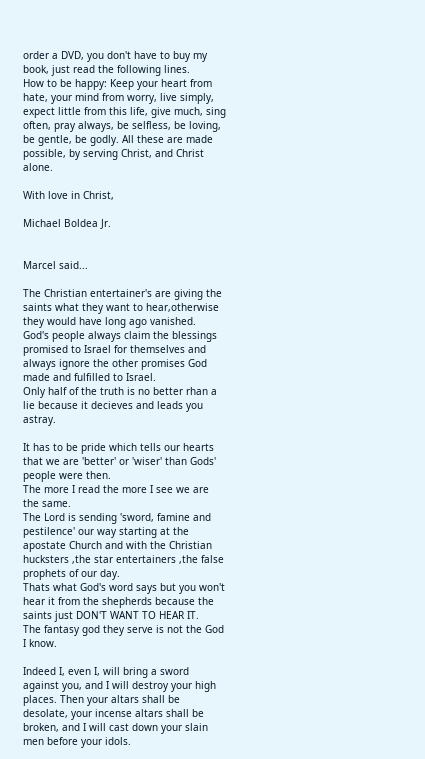order a DVD, you don't have to buy my book, just read the following lines.
How to be happy: Keep your heart from hate, your mind from worry, live simply, expect little from this life, give much, sing often, pray always, be selfless, be loving, be gentle, be godly. All these are made possible, by serving Christ, and Christ alone.

With love in Christ,

Michael Boldea Jr.


Marcel said...

The Christian entertainer's are giving the saints what they want to hear,otherwise they would have long ago vanished.
God's people always claim the blessings promised to Israel for themselves and always ignore the other promises God made and fulfilled to Israel.
Only half of the truth is no better rhan a lie because it decieves and leads you astray.

It has to be pride which tells our hearts that we are 'better' or 'wiser' than Gods' people were then.
The more I read the more I see we are the same.
The Lord is sending 'sword, famine and pestilence' our way starting at the apostate Church and with the Christian hucksters ,the star entertainers ,the false prophets of our day.
Thats what God's word says but you won't hear it from the shepherds because the saints just DON'T WANT TO HEAR IT.
The fantasy god they serve is not the God I know.

Indeed I, even I, will bring a sword against you, and I will destroy your high places. Then your altars shall be desolate, your incense altars shall be broken, and I will cast down your slain men before your idols.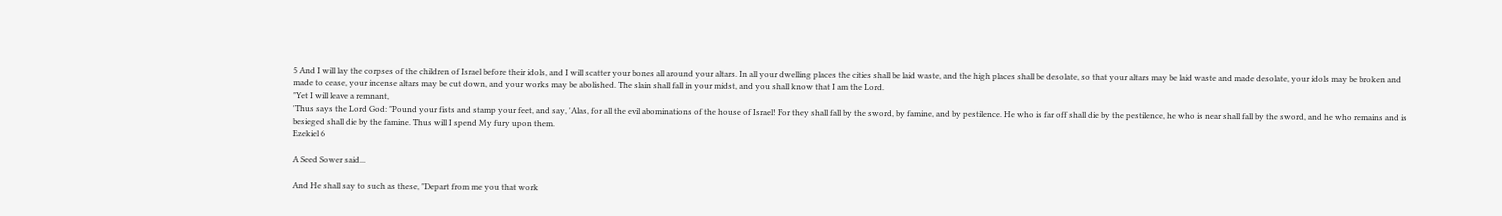5 And I will lay the corpses of the children of Israel before their idols, and I will scatter your bones all around your altars. In all your dwelling places the cities shall be laid waste, and the high places shall be desolate, so that your altars may be laid waste and made desolate, your idols may be broken and made to cease, your incense altars may be cut down, and your works may be abolished. The slain shall fall in your midst, and you shall know that I am the Lord.
"Yet I will leave a remnant,
'Thus says the Lord God: "Pound your fists and stamp your feet, and say, 'Alas, for all the evil abominations of the house of Israel! For they shall fall by the sword, by famine, and by pestilence. He who is far off shall die by the pestilence, he who is near shall fall by the sword, and he who remains and is besieged shall die by the famine. Thus will I spend My fury upon them.
Ezekiel 6

A Seed Sower said...

And He shall say to such as these, "Depart from me you that work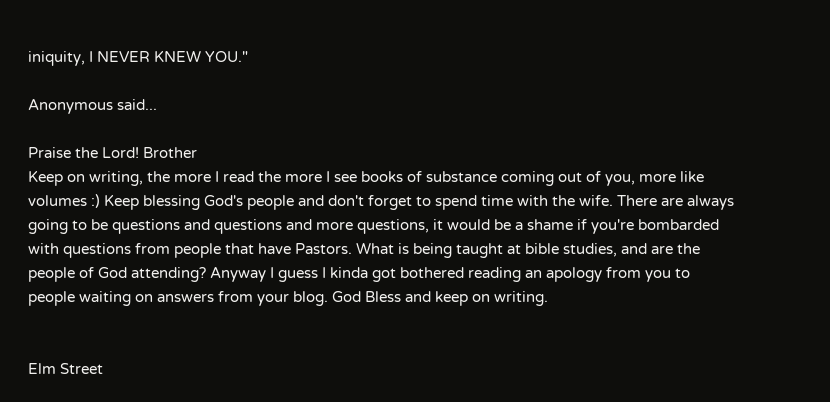iniquity, I NEVER KNEW YOU."

Anonymous said...

Praise the Lord! Brother
Keep on writing, the more I read the more I see books of substance coming out of you, more like volumes :) Keep blessing God's people and don't forget to spend time with the wife. There are always going to be questions and questions and more questions, it would be a shame if you're bombarded with questions from people that have Pastors. What is being taught at bible studies, and are the people of God attending? Anyway I guess I kinda got bothered reading an apology from you to people waiting on answers from your blog. God Bless and keep on writing.


Elm Street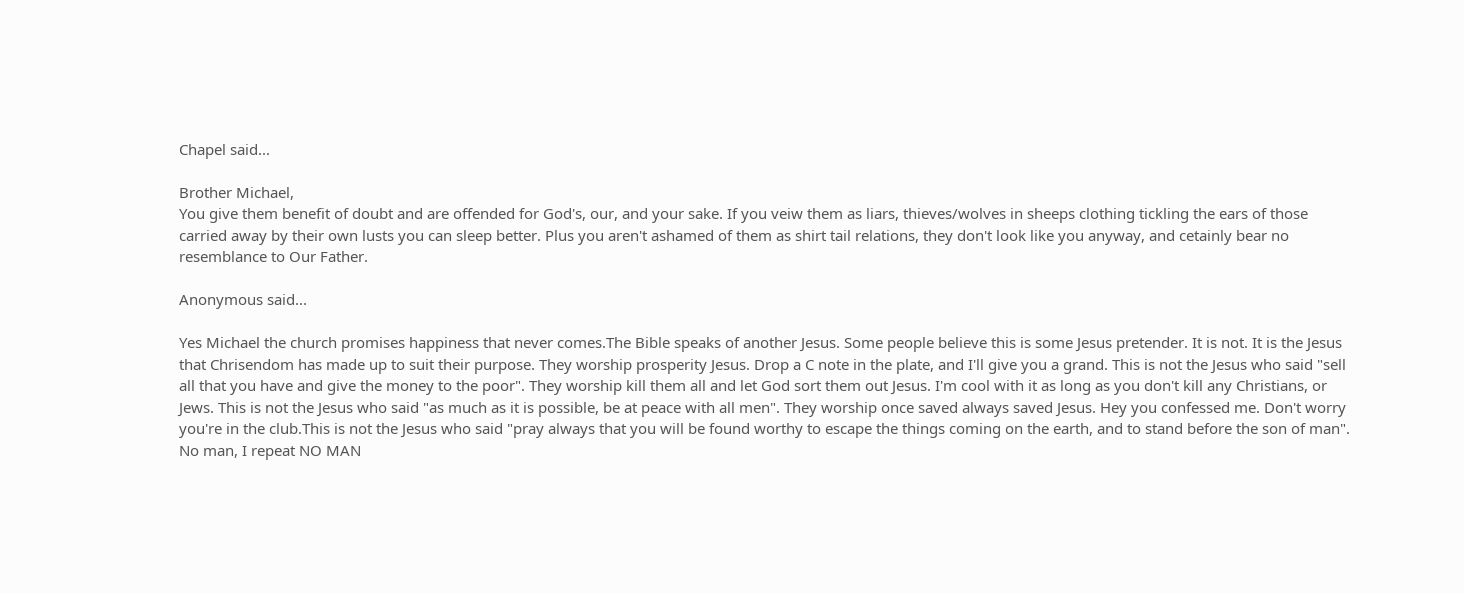Chapel said...

Brother Michael,
You give them benefit of doubt and are offended for God's, our, and your sake. If you veiw them as liars, thieves/wolves in sheeps clothing tickling the ears of those carried away by their own lusts you can sleep better. Plus you aren't ashamed of them as shirt tail relations, they don't look like you anyway, and cetainly bear no resemblance to Our Father.

Anonymous said...

Yes Michael the church promises happiness that never comes.The Bible speaks of another Jesus. Some people believe this is some Jesus pretender. It is not. It is the Jesus that Chrisendom has made up to suit their purpose. They worship prosperity Jesus. Drop a C note in the plate, and I'll give you a grand. This is not the Jesus who said "sell all that you have and give the money to the poor". They worship kill them all and let God sort them out Jesus. I'm cool with it as long as you don't kill any Christians, or Jews. This is not the Jesus who said "as much as it is possible, be at peace with all men". They worship once saved always saved Jesus. Hey you confessed me. Don't worry you're in the club.This is not the Jesus who said "pray always that you will be found worthy to escape the things coming on the earth, and to stand before the son of man". No man, I repeat NO MAN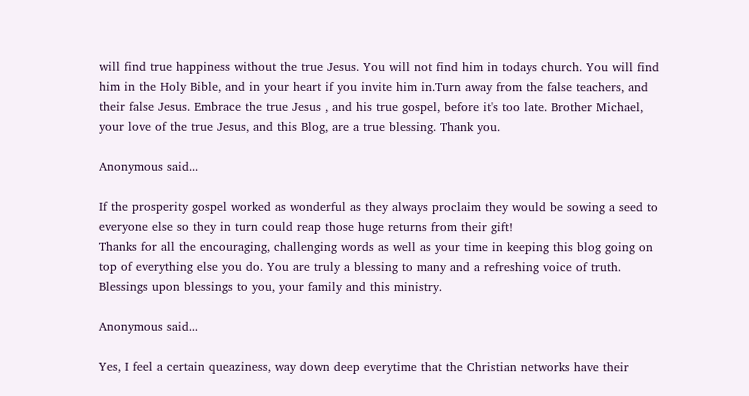will find true happiness without the true Jesus. You will not find him in todays church. You will find him in the Holy Bible, and in your heart if you invite him in.Turn away from the false teachers, and their false Jesus. Embrace the true Jesus , and his true gospel, before it's too late. Brother Michael, your love of the true Jesus, and this Blog, are a true blessing. Thank you.

Anonymous said...

If the prosperity gospel worked as wonderful as they always proclaim they would be sowing a seed to everyone else so they in turn could reap those huge returns from their gift!
Thanks for all the encouraging, challenging words as well as your time in keeping this blog going on top of everything else you do. You are truly a blessing to many and a refreshing voice of truth.
Blessings upon blessings to you, your family and this ministry.

Anonymous said...

Yes, I feel a certain queaziness, way down deep everytime that the Christian networks have their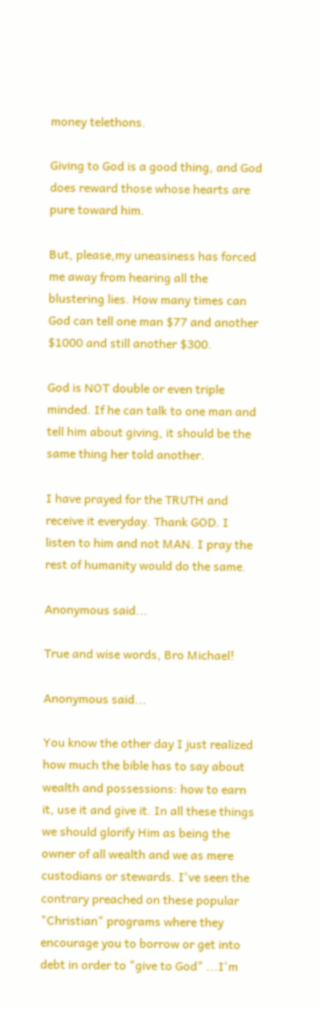money telethons.

Giving to God is a good thing, and God does reward those whose hearts are pure toward him.

But, please,my uneasiness has forced me away from hearing all the blustering lies. How many times can God can tell one man $77 and another $1000 and still another $300.

God is NOT double or even triple minded. If he can talk to one man and tell him about giving, it should be the same thing her told another.

I have prayed for the TRUTH and receive it everyday. Thank GOD. I listen to him and not MAN. I pray the rest of humanity would do the same.

Anonymous said...

True and wise words, Bro Michael!

Anonymous said...

You know the other day I just realized how much the bible has to say about wealth and possessions: how to earn it, use it and give it. In all these things we should glorify Him as being the owner of all wealth and we as mere custodians or stewards. I've seen the contrary preached on these popular "Christian" programs where they encourage you to borrow or get into debt in order to "give to God" ...I'm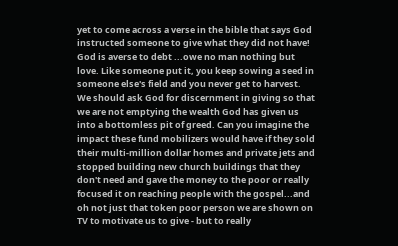yet to come across a verse in the bible that says God instructed someone to give what they did not have! God is averse to debt ...owe no man nothing but love. Like someone put it, you keep sowing a seed in someone else's field and you never get to harvest. We should ask God for discernment in giving so that we are not emptying the wealth God has given us into a bottomless pit of greed. Can you imagine the impact these fund mobilizers would have if they sold their multi-million dollar homes and private jets and stopped building new church buildings that they don't need and gave the money to the poor or really focused it on reaching people with the gospel...and oh not just that token poor person we are shown on TV to motivate us to give - but to really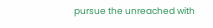pursue the unreached with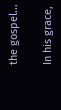the gospel...

In his grace,